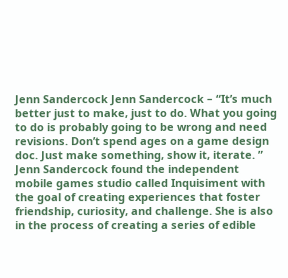Jenn Sandercock Jenn Sandercock – “It’s much better just to make, just to do. What you going to do is probably going to be wrong and need revisions. Don’t spend ages on a game design doc. Just make something, show it, iterate. ” Jenn Sandercock found the independent mobile games studio called Inquisiment with the goal of creating experiences that foster friendship, curiosity, and challenge. She is also in the process of creating a series of edible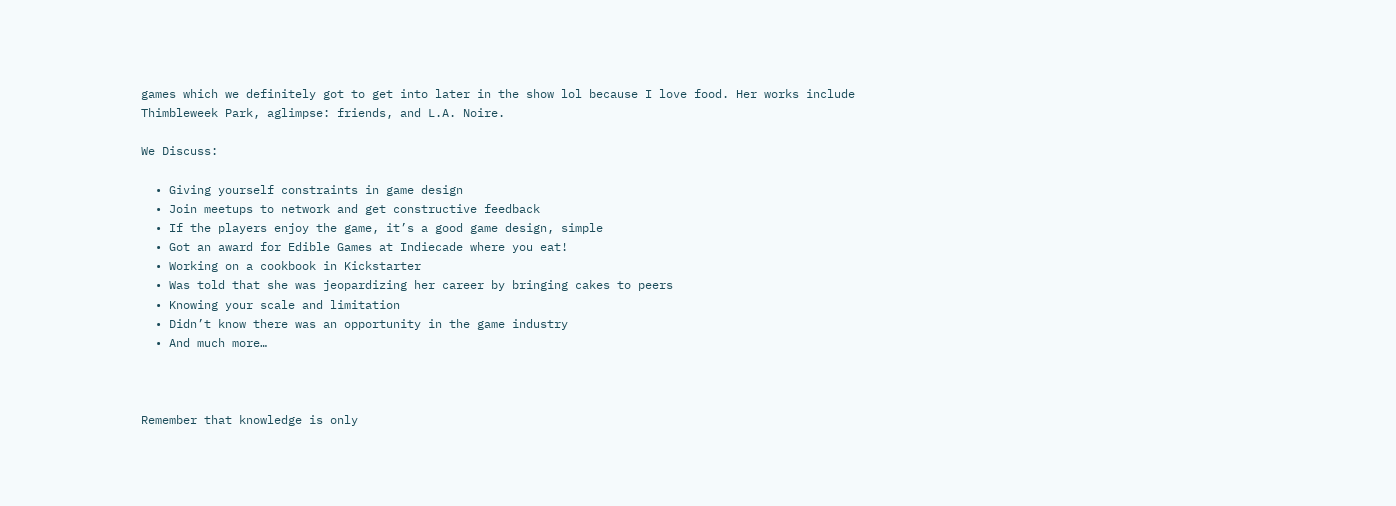games which we definitely got to get into later in the show lol because I love food. Her works include Thimbleweek Park, aglimpse: friends, and L.A. Noire.

We Discuss:

  • Giving yourself constraints in game design
  • Join meetups to network and get constructive feedback
  • If the players enjoy the game, it’s a good game design, simple
  • Got an award for Edible Games at Indiecade where you eat!
  • Working on a cookbook in Kickstarter
  • Was told that she was jeopardizing her career by bringing cakes to peers
  • Knowing your scale and limitation
  • Didn’t know there was an opportunity in the game industry
  • And much more…



Remember that knowledge is only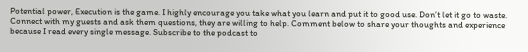Potential power, Execution is the game. I highly encourage you take what you learn and put it to good use. Don’t let it go to waste. Connect with my guests and ask them questions, they are willing to help. Comment below to share your thoughts and experience because I read every single message. Subscribe to the podcast to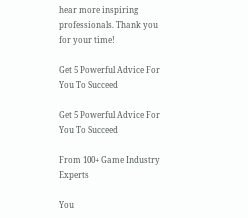hear more inspiring professionals. Thank you for your time!

Get 5 Powerful Advice For You To Succeed

Get 5 Powerful Advice For You To Succeed

From 100+ Game Industry Experts

You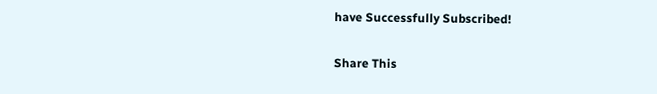have Successfully Subscribed!

Share This